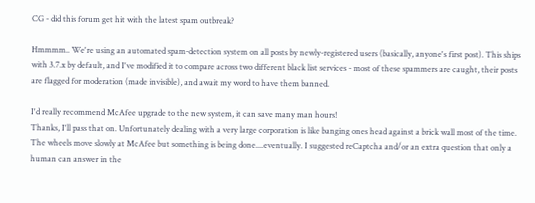CG - did this forum get hit with the latest spam outbreak?

Hmmmm.. We're using an automated spam-detection system on all posts by newly-registered users (basically, anyone's first post). This ships with 3.7.x by default, and I've modified it to compare across two different black list services - most of these spammers are caught, their posts are flagged for moderation (made invisible), and await my word to have them banned.

I'd really recommend McAfee upgrade to the new system, it can save many man hours!
Thanks, I'll pass that on. Unfortunately dealing with a very large corporation is like banging ones head against a brick wall most of the time.
The wheels move slowly at McAfee but something is being done....eventually. I suggested reCaptcha and/or an extra question that only a human can answer in the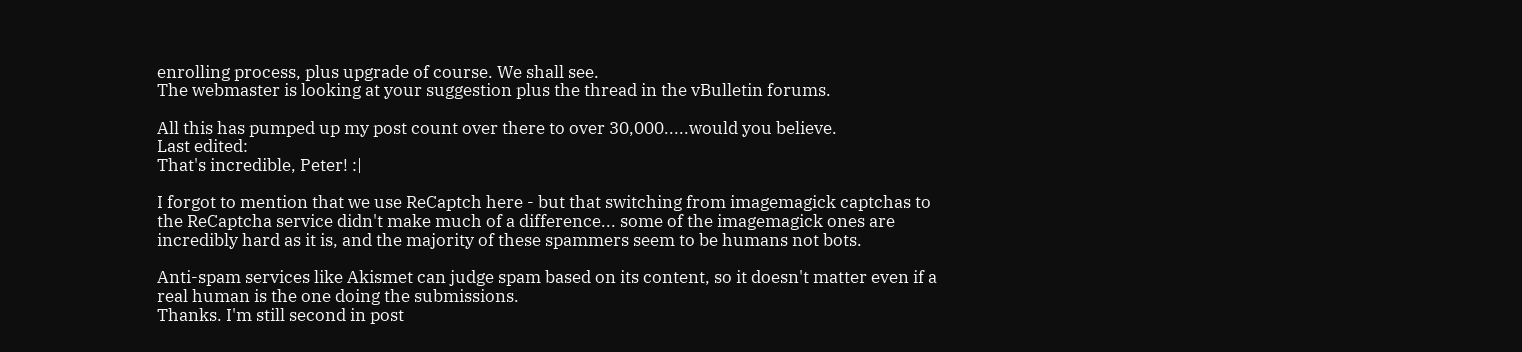enrolling process, plus upgrade of course. We shall see.
The webmaster is looking at your suggestion plus the thread in the vBulletin forums.

All this has pumped up my post count over there to over 30,000.....would you believe.
Last edited:
That's incredible, Peter! :|

I forgot to mention that we use ReCaptch here - but that switching from imagemagick captchas to the ReCaptcha service didn't make much of a difference... some of the imagemagick ones are incredibly hard as it is, and the majority of these spammers seem to be humans not bots.

Anti-spam services like Akismet can judge spam based on its content, so it doesn't matter even if a real human is the one doing the submissions.
Thanks. I'm still second in post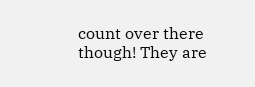count over there though! They are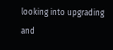looking into upgrading and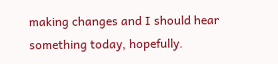making changes and I should hear something today, hopefully.